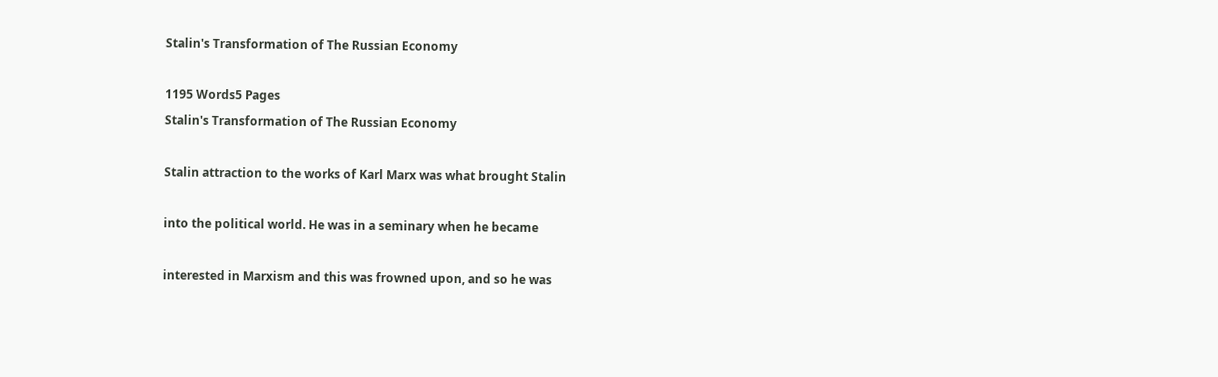Stalin's Transformation of The Russian Economy

1195 Words5 Pages
Stalin's Transformation of The Russian Economy

Stalin attraction to the works of Karl Marx was what brought Stalin

into the political world. He was in a seminary when he became

interested in Marxism and this was frowned upon, and so he was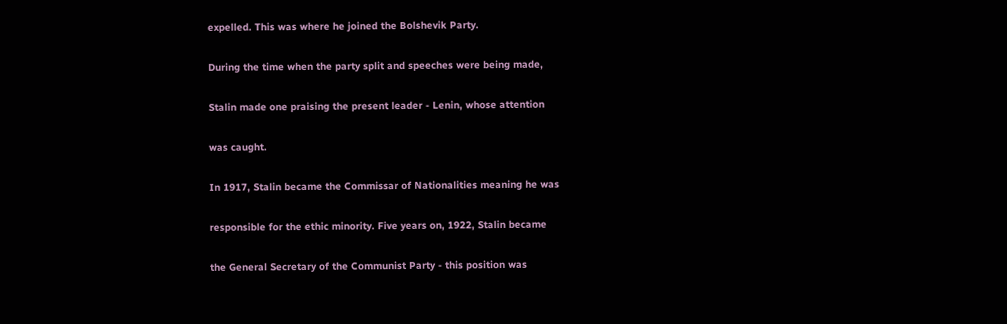expelled. This was where he joined the Bolshevik Party.

During the time when the party split and speeches were being made,

Stalin made one praising the present leader - Lenin, whose attention

was caught.

In 1917, Stalin became the Commissar of Nationalities meaning he was

responsible for the ethic minority. Five years on, 1922, Stalin became

the General Secretary of the Communist Party - this position was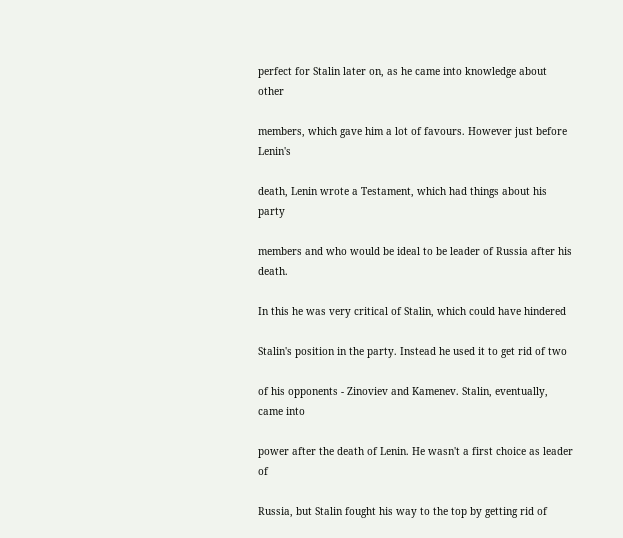perfect for Stalin later on, as he came into knowledge about other

members, which gave him a lot of favours. However just before Lenin's

death, Lenin wrote a Testament, which had things about his party

members and who would be ideal to be leader of Russia after his death.

In this he was very critical of Stalin, which could have hindered

Stalin's position in the party. Instead he used it to get rid of two

of his opponents - Zinoviev and Kamenev. Stalin, eventually, came into

power after the death of Lenin. He wasn't a first choice as leader of

Russia, but Stalin fought his way to the top by getting rid of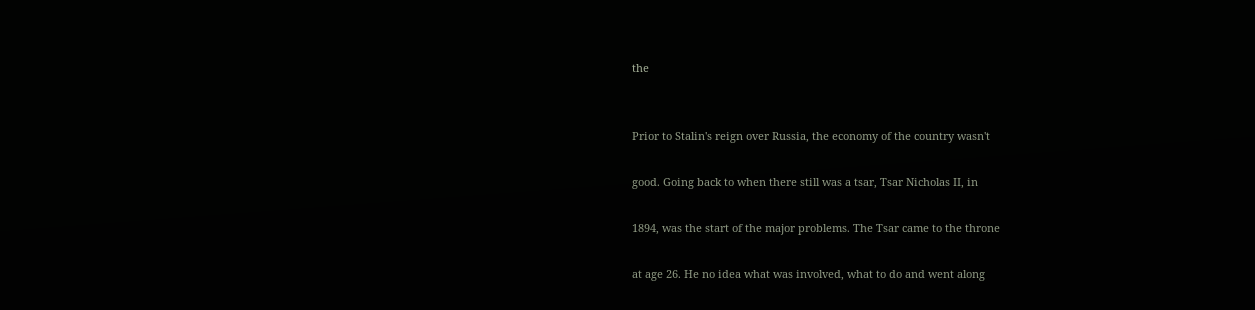the


Prior to Stalin's reign over Russia, the economy of the country wasn't

good. Going back to when there still was a tsar, Tsar Nicholas II, in

1894, was the start of the major problems. The Tsar came to the throne

at age 26. He no idea what was involved, what to do and went along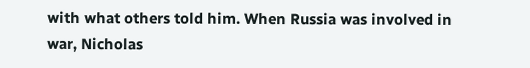with what others told him. When Russia was involved in war, Nicholas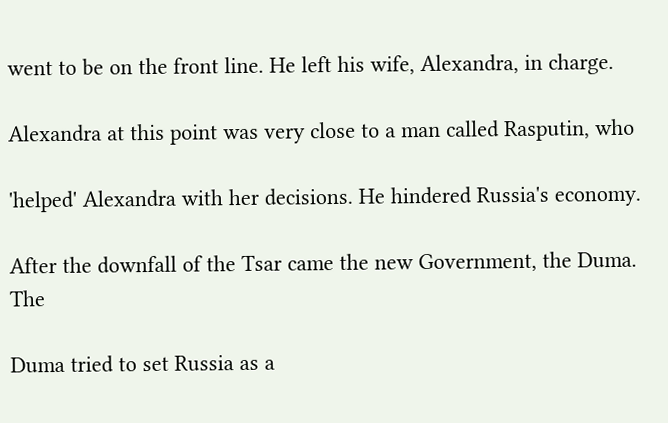went to be on the front line. He left his wife, Alexandra, in charge.

Alexandra at this point was very close to a man called Rasputin, who

'helped' Alexandra with her decisions. He hindered Russia's economy.

After the downfall of the Tsar came the new Government, the Duma. The

Duma tried to set Russia as a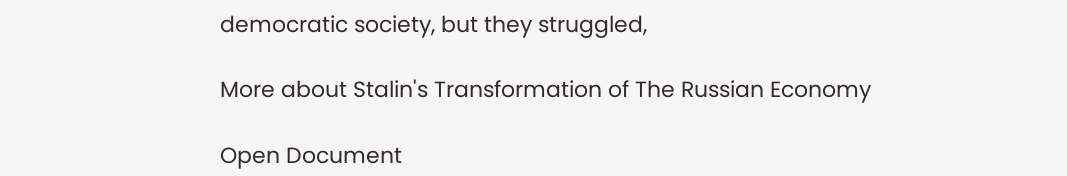democratic society, but they struggled,

More about Stalin's Transformation of The Russian Economy

Open Document